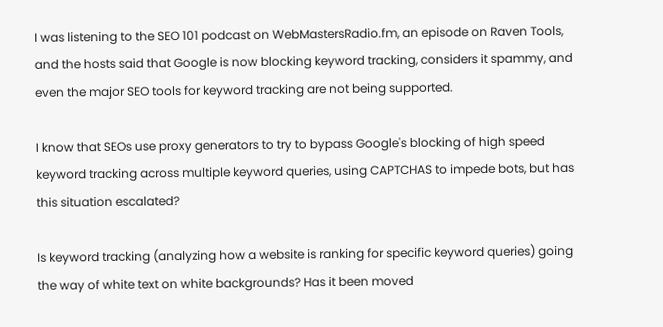I was listening to the SEO 101 podcast on WebMastersRadio.fm, an episode on Raven Tools, and the hosts said that Google is now blocking keyword tracking, considers it spammy, and even the major SEO tools for keyword tracking are not being supported.

I know that SEOs use proxy generators to try to bypass Google's blocking of high speed keyword tracking across multiple keyword queries, using CAPTCHAS to impede bots, but has this situation escalated?

Is keyword tracking (analyzing how a website is ranking for specific keyword queries) going the way of white text on white backgrounds? Has it been moved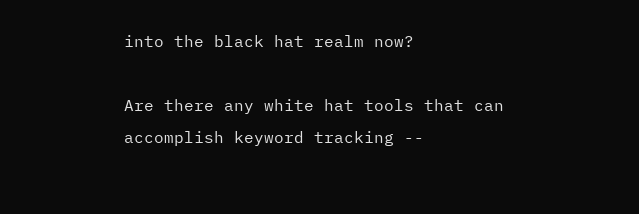into the black hat realm now?

Are there any white hat tools that can accomplish keyword tracking --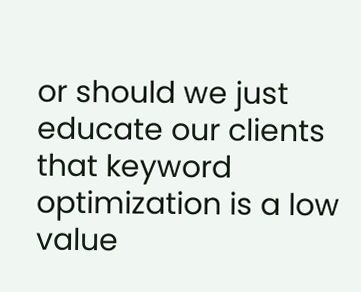or should we just educate our clients that keyword optimization is a low value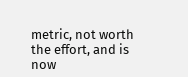metric, not worth the effort, and is now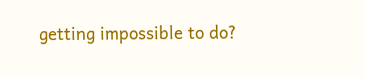getting impossible to do?